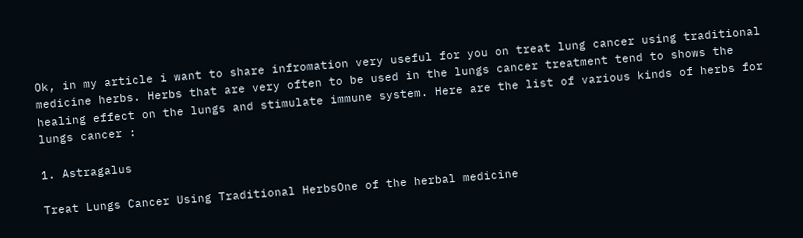Ok, in my article i want to share infromation very useful for you on treat lung cancer using traditional medicine herbs. Herbs that are very often to be used in the lungs cancer treatment tend to shows the healing effect on the lungs and stimulate immune system. Here are the list of various kinds of herbs for lungs cancer :

1. Astragalus

Treat Lungs Cancer Using Traditional HerbsOne of the herbal medicine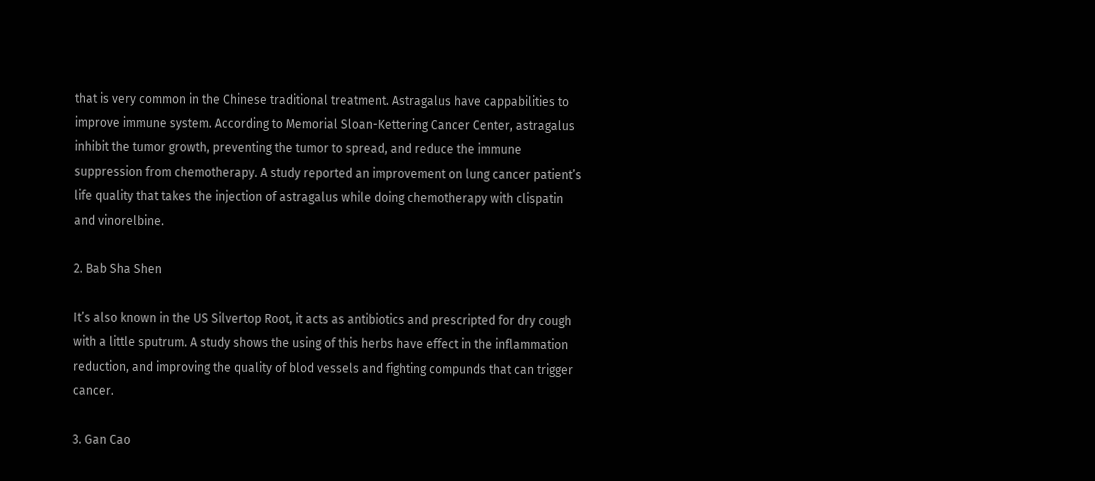that is very common in the Chinese traditional treatment. Astragalus have cappabilities to improve immune system. According to Memorial Sloan-Kettering Cancer Center, astragalus inhibit the tumor growth, preventing the tumor to spread, and reduce the immune suppression from chemotherapy. A study reported an improvement on lung cancer patient’s life quality that takes the injection of astragalus while doing chemotherapy with clispatin and vinorelbine.

2. Bab Sha Shen

It’s also known in the US Silvertop Root, it acts as antibiotics and prescripted for dry cough with a little sputrum. A study shows the using of this herbs have effect in the inflammation reduction, and improving the quality of blod vessels and fighting compunds that can trigger cancer.

3. Gan Cao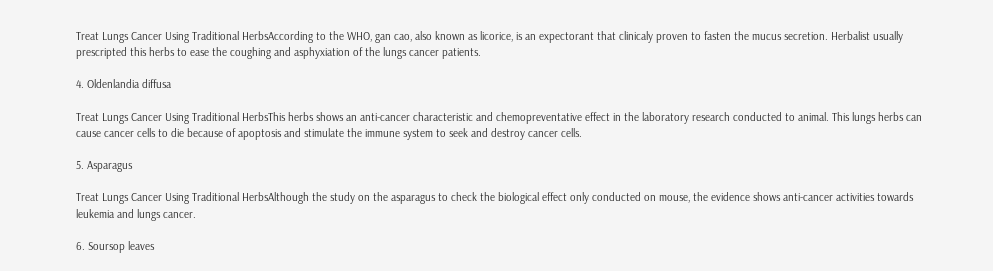Treat Lungs Cancer Using Traditional HerbsAccording to the WHO, gan cao, also known as licorice, is an expectorant that clinicaly proven to fasten the mucus secretion. Herbalist usually prescripted this herbs to ease the coughing and asphyxiation of the lungs cancer patients.

4. Oldenlandia diffusa

Treat Lungs Cancer Using Traditional HerbsThis herbs shows an anti-cancer characteristic and chemopreventative effect in the laboratory research conducted to animal. This lungs herbs can cause cancer cells to die because of apoptosis and stimulate the immune system to seek and destroy cancer cells.

5. Asparagus

Treat Lungs Cancer Using Traditional HerbsAlthough the study on the asparagus to check the biological effect only conducted on mouse, the evidence shows anti-cancer activities towards leukemia and lungs cancer.

6. Soursop leaves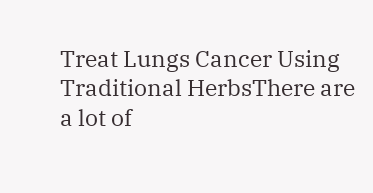Treat Lungs Cancer Using Traditional HerbsThere are a lot of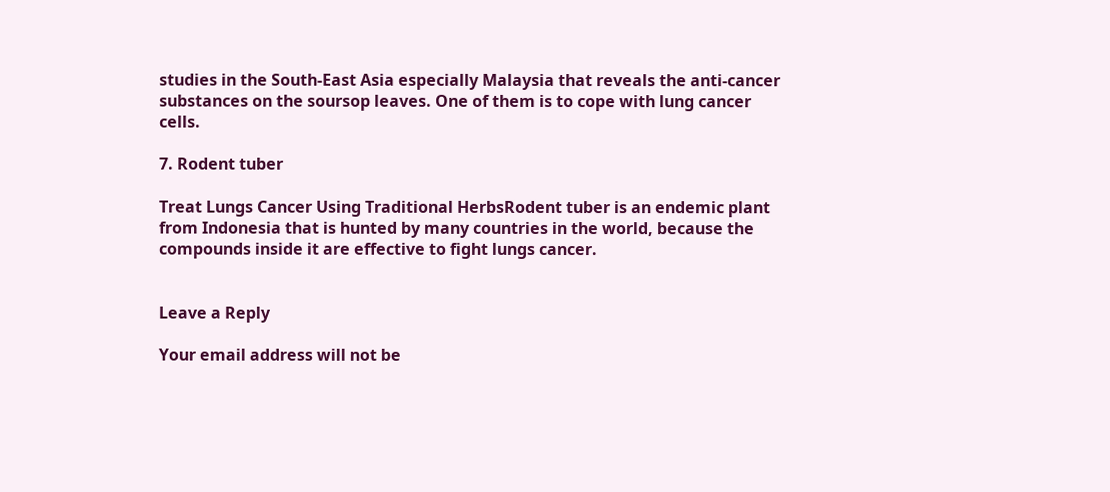studies in the South-East Asia especially Malaysia that reveals the anti-cancer substances on the soursop leaves. One of them is to cope with lung cancer cells.

7. Rodent tuber

Treat Lungs Cancer Using Traditional HerbsRodent tuber is an endemic plant from Indonesia that is hunted by many countries in the world, because the compounds inside it are effective to fight lungs cancer.


Leave a Reply

Your email address will not be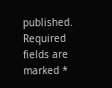published. Required fields are marked *